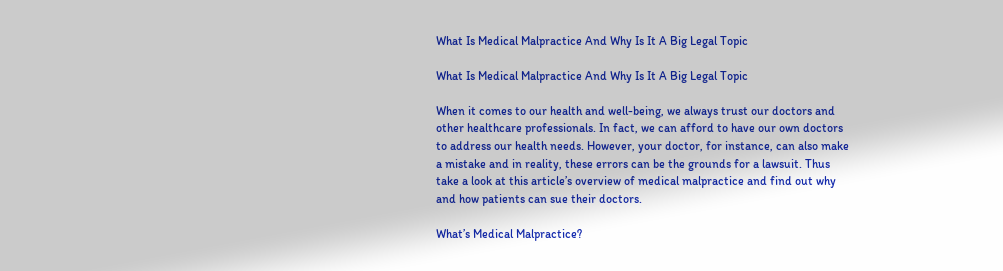What Is Medical Malpractice And Why Is It A Big Legal Topic

What Is Medical Malpractice And Why Is It A Big Legal Topic

When it comes to our health and well-being, we always trust our doctors and other healthcare professionals. In fact, we can afford to have our own doctors to address our health needs. However, your doctor, for instance, can also make a mistake and in reality, these errors can be the grounds for a lawsuit. Thus take a look at this article’s overview of medical malpractice and find out why and how patients can sue their doctors.

What’s Medical Malpractice?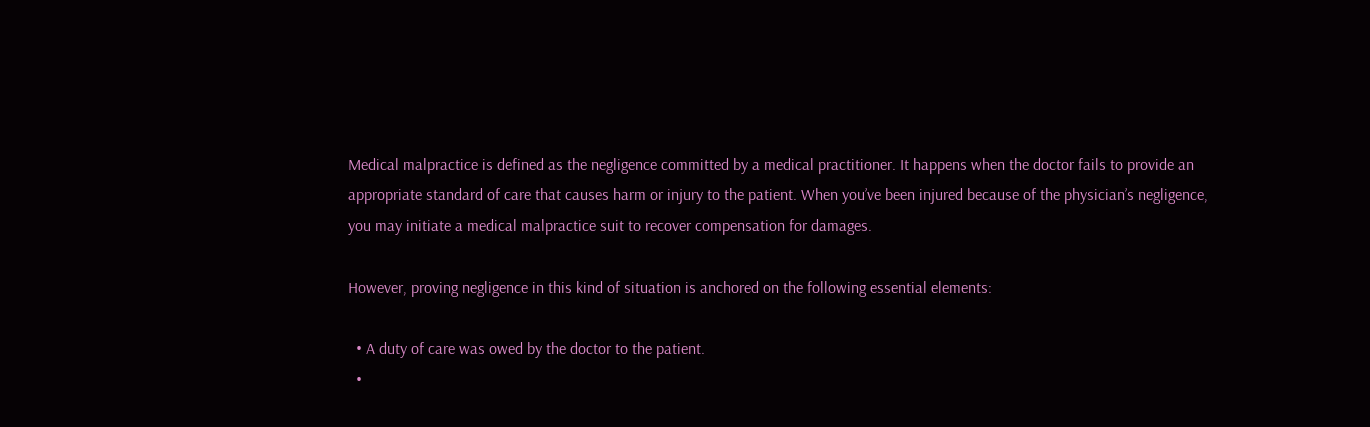Medical malpractice is defined as the negligence committed by a medical practitioner. It happens when the doctor fails to provide an appropriate standard of care that causes harm or injury to the patient. When you’ve been injured because of the physician’s negligence, you may initiate a medical malpractice suit to recover compensation for damages.

However, proving negligence in this kind of situation is anchored on the following essential elements:

  • A duty of care was owed by the doctor to the patient.
  •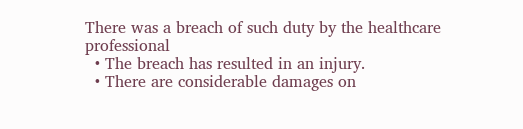There was a breach of such duty by the healthcare professional
  • The breach has resulted in an injury.
  • There are considerable damages on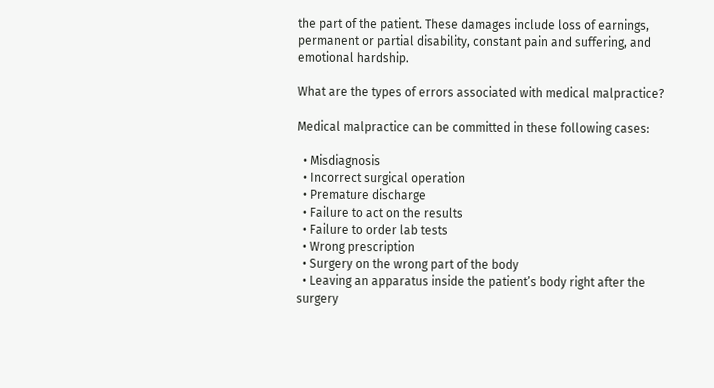the part of the patient. These damages include loss of earnings, permanent or partial disability, constant pain and suffering, and emotional hardship.

What are the types of errors associated with medical malpractice?

Medical malpractice can be committed in these following cases:

  • Misdiagnosis
  • Incorrect surgical operation
  • Premature discharge
  • Failure to act on the results
  • Failure to order lab tests
  • Wrong prescription
  • Surgery on the wrong part of the body
  • Leaving an apparatus inside the patient’s body right after the surgery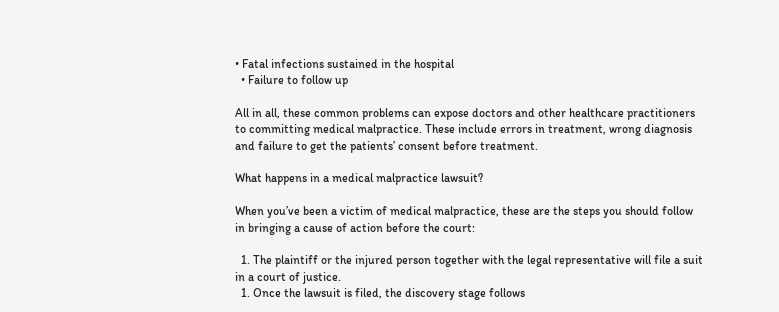• Fatal infections sustained in the hospital
  • Failure to follow up

All in all, these common problems can expose doctors and other healthcare practitioners to committing medical malpractice. These include errors in treatment, wrong diagnosis and failure to get the patients’ consent before treatment.

What happens in a medical malpractice lawsuit?

When you’ve been a victim of medical malpractice, these are the steps you should follow in bringing a cause of action before the court:

  1. The plaintiff or the injured person together with the legal representative will file a suit in a court of justice.
  1. Once the lawsuit is filed, the discovery stage follows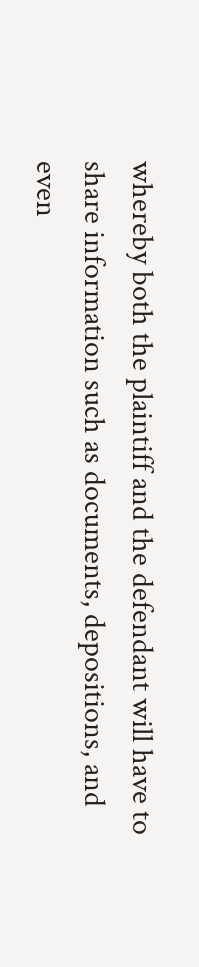whereby both the plaintiff and the defendant will have to share information such as documents, depositions, and even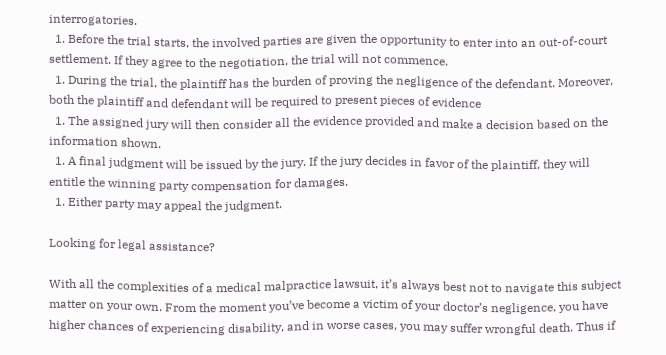interrogatories.
  1. Before the trial starts, the involved parties are given the opportunity to enter into an out-of-court settlement. If they agree to the negotiation, the trial will not commence.
  1. During the trial, the plaintiff has the burden of proving the negligence of the defendant. Moreover, both the plaintiff and defendant will be required to present pieces of evidence
  1. The assigned jury will then consider all the evidence provided and make a decision based on the information shown.
  1. A final judgment will be issued by the jury. If the jury decides in favor of the plaintiff, they will entitle the winning party compensation for damages.
  1. Either party may appeal the judgment.

Looking for legal assistance?

With all the complexities of a medical malpractice lawsuit, it’s always best not to navigate this subject matter on your own. From the moment you’ve become a victim of your doctor’s negligence, you have higher chances of experiencing disability, and in worse cases, you may suffer wrongful death. Thus if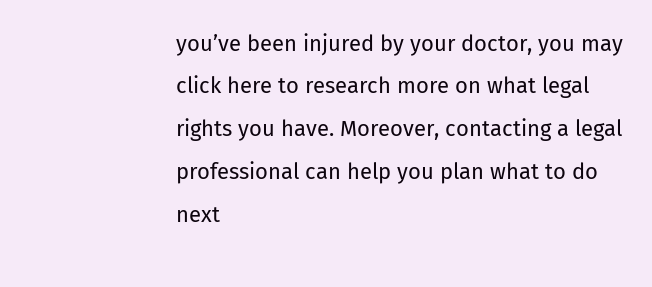you’ve been injured by your doctor, you may click here to research more on what legal rights you have. Moreover, contacting a legal professional can help you plan what to do next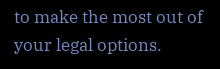to make the most out of your legal options.